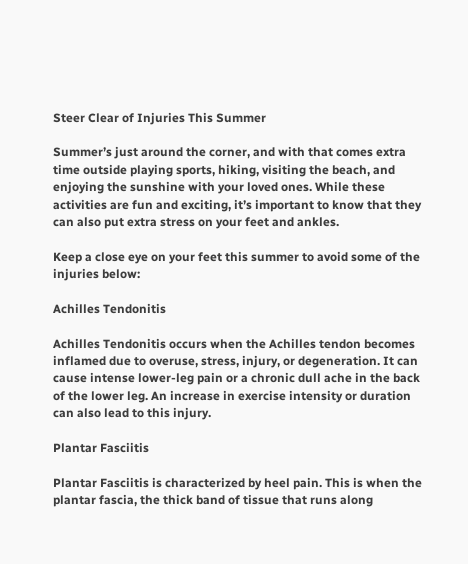Steer Clear of Injuries This Summer

Summer’s just around the corner, and with that comes extra time outside playing sports, hiking, visiting the beach, and enjoying the sunshine with your loved ones. While these activities are fun and exciting, it’s important to know that they can also put extra stress on your feet and ankles.

Keep a close eye on your feet this summer to avoid some of the injuries below:

Achilles Tendonitis

Achilles Tendonitis occurs when the Achilles tendon becomes inflamed due to overuse, stress, injury, or degeneration. It can cause intense lower-leg pain or a chronic dull ache in the back of the lower leg. An increase in exercise intensity or duration can also lead to this injury.

Plantar Fasciitis

Plantar Fasciitis is characterized by heel pain. This is when the plantar fascia, the thick band of tissue that runs along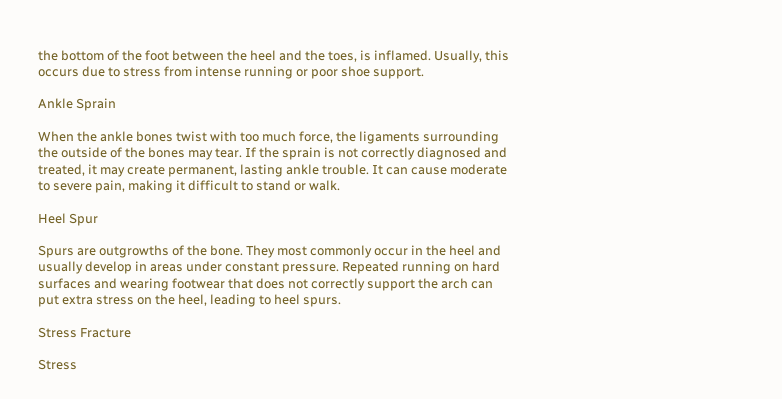the bottom of the foot between the heel and the toes, is inflamed. Usually, this occurs due to stress from intense running or poor shoe support.

Ankle Sprain

When the ankle bones twist with too much force, the ligaments surrounding the outside of the bones may tear. If the sprain is not correctly diagnosed and treated, it may create permanent, lasting ankle trouble. It can cause moderate to severe pain, making it difficult to stand or walk.

Heel Spur

Spurs are outgrowths of the bone. They most commonly occur in the heel and usually develop in areas under constant pressure. Repeated running on hard surfaces and wearing footwear that does not correctly support the arch can put extra stress on the heel, leading to heel spurs.

Stress Fracture

Stress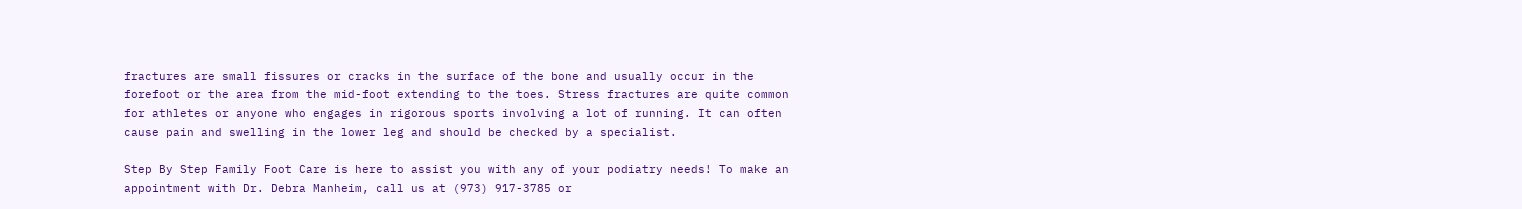fractures are small fissures or cracks in the surface of the bone and usually occur in the forefoot or the area from the mid-foot extending to the toes. Stress fractures are quite common for athletes or anyone who engages in rigorous sports involving a lot of running. It can often cause pain and swelling in the lower leg and should be checked by a specialist.

Step By Step Family Foot Care is here to assist you with any of your podiatry needs! To make an appointment with Dr. Debra Manheim, call us at (973) 917-3785 or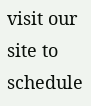visit our site to schedule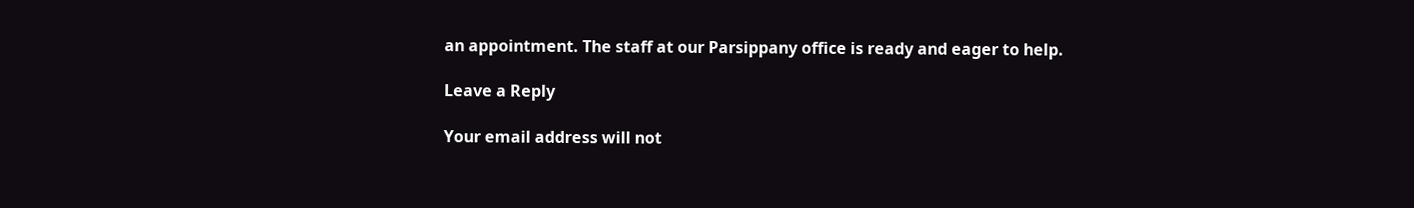an appointment. The staff at our Parsippany office is ready and eager to help.

Leave a Reply

Your email address will not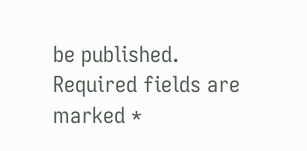be published. Required fields are marked *